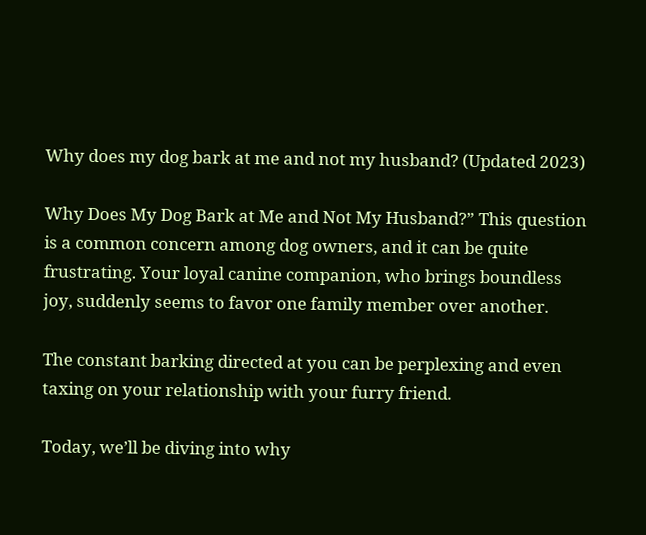Why does my dog bark at me and not my husband? (Updated 2023)

Why Does My Dog Bark at Me and Not My Husband?” This question is a common concern among dog owners, and it can be quite frustrating. Your loyal canine companion, who brings boundless joy, suddenly seems to favor one family member over another.

The constant barking directed at you can be perplexing and even taxing on your relationship with your furry friend.

Today, we’ll be diving into why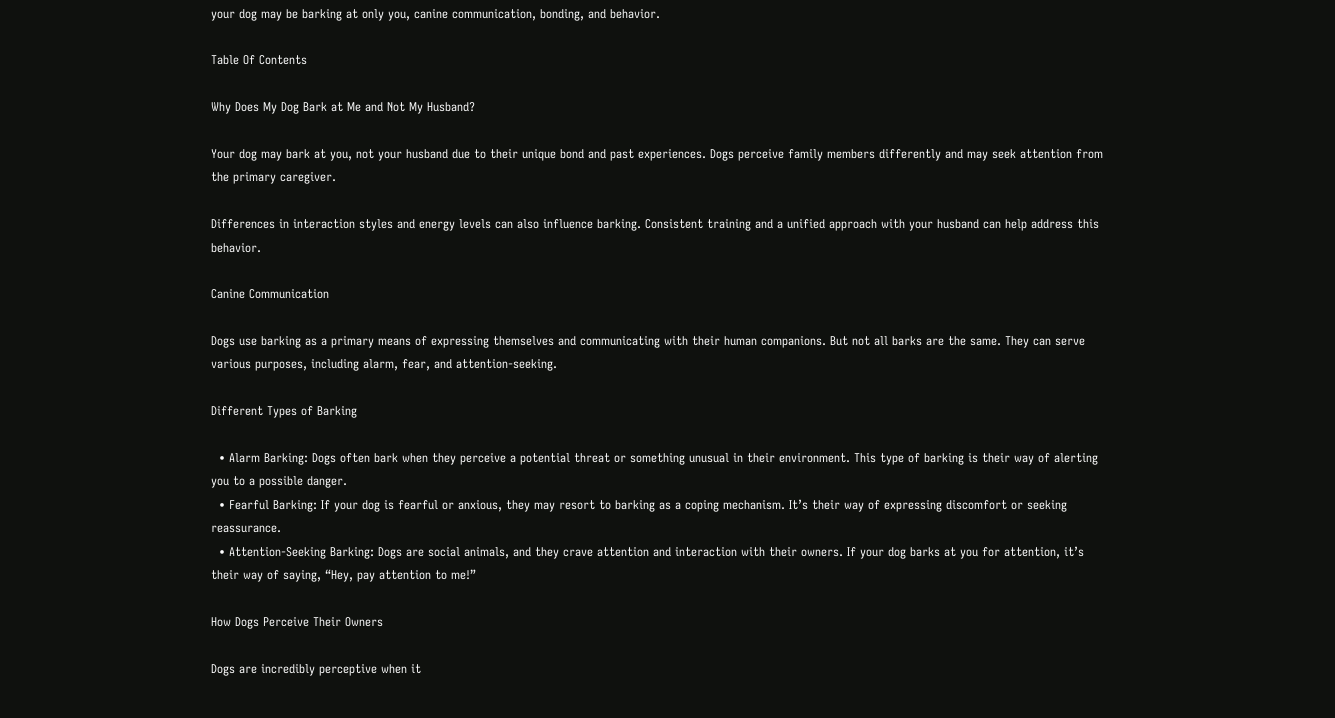your dog may be barking at only you, canine communication, bonding, and behavior.

Table Of Contents

Why Does My Dog Bark at Me and Not My Husband?

Your dog may bark at you, not your husband due to their unique bond and past experiences. Dogs perceive family members differently and may seek attention from the primary caregiver.

Differences in interaction styles and energy levels can also influence barking. Consistent training and a unified approach with your husband can help address this behavior.

Canine Communication

Dogs use barking as a primary means of expressing themselves and communicating with their human companions. But not all barks are the same. They can serve various purposes, including alarm, fear, and attention-seeking.

Different Types of Barking

  • Alarm Barking: Dogs often bark when they perceive a potential threat or something unusual in their environment. This type of barking is their way of alerting you to a possible danger.
  • Fearful Barking: If your dog is fearful or anxious, they may resort to barking as a coping mechanism. It’s their way of expressing discomfort or seeking reassurance.
  • Attention-Seeking Barking: Dogs are social animals, and they crave attention and interaction with their owners. If your dog barks at you for attention, it’s their way of saying, “Hey, pay attention to me!”

How Dogs Perceive Their Owners

Dogs are incredibly perceptive when it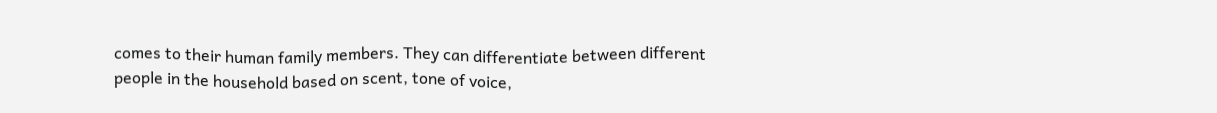comes to their human family members. They can differentiate between different people in the household based on scent, tone of voice,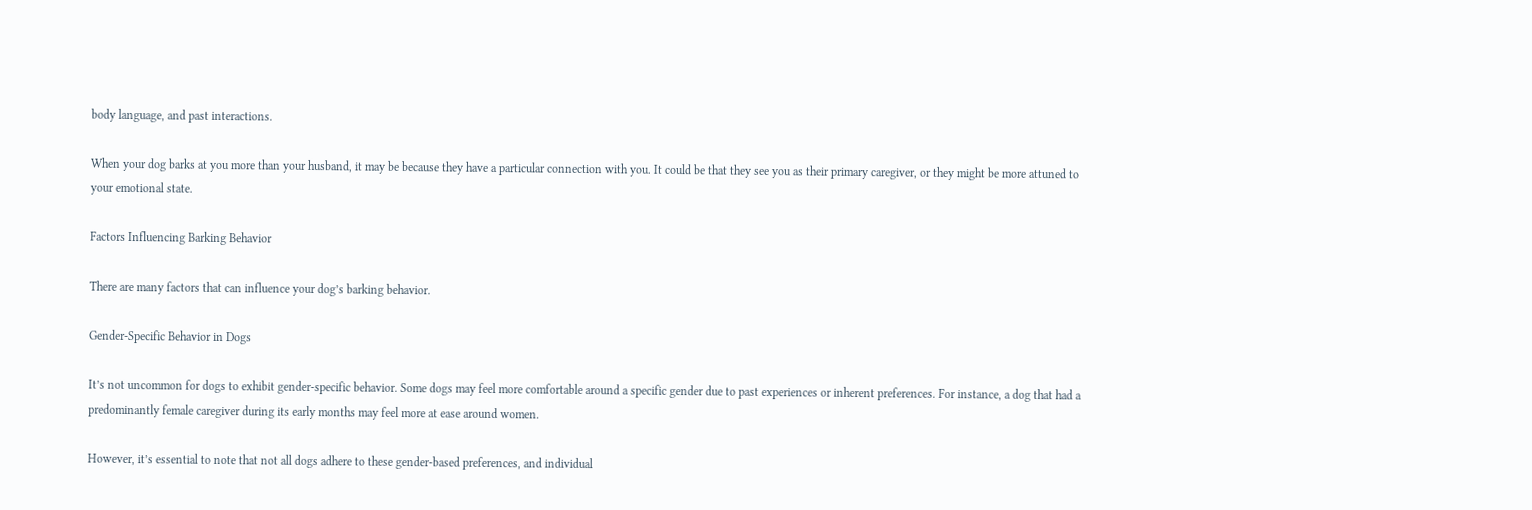body language, and past interactions.

When your dog barks at you more than your husband, it may be because they have a particular connection with you. It could be that they see you as their primary caregiver, or they might be more attuned to your emotional state.

Factors Influencing Barking Behavior

There are many factors that can influence your dog’s barking behavior.

Gender-Specific Behavior in Dogs

It’s not uncommon for dogs to exhibit gender-specific behavior. Some dogs may feel more comfortable around a specific gender due to past experiences or inherent preferences. For instance, a dog that had a predominantly female caregiver during its early months may feel more at ease around women.

However, it’s essential to note that not all dogs adhere to these gender-based preferences, and individual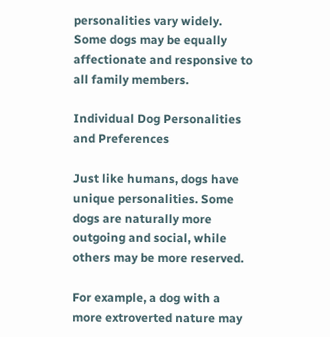personalities vary widely. Some dogs may be equally affectionate and responsive to all family members.

Individual Dog Personalities and Preferences

Just like humans, dogs have unique personalities. Some dogs are naturally more outgoing and social, while others may be more reserved.

For example, a dog with a more extroverted nature may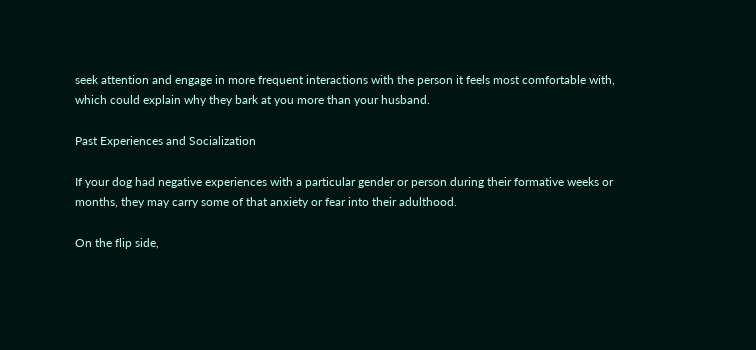seek attention and engage in more frequent interactions with the person it feels most comfortable with, which could explain why they bark at you more than your husband.

Past Experiences and Socialization

If your dog had negative experiences with a particular gender or person during their formative weeks or months, they may carry some of that anxiety or fear into their adulthood.

On the flip side,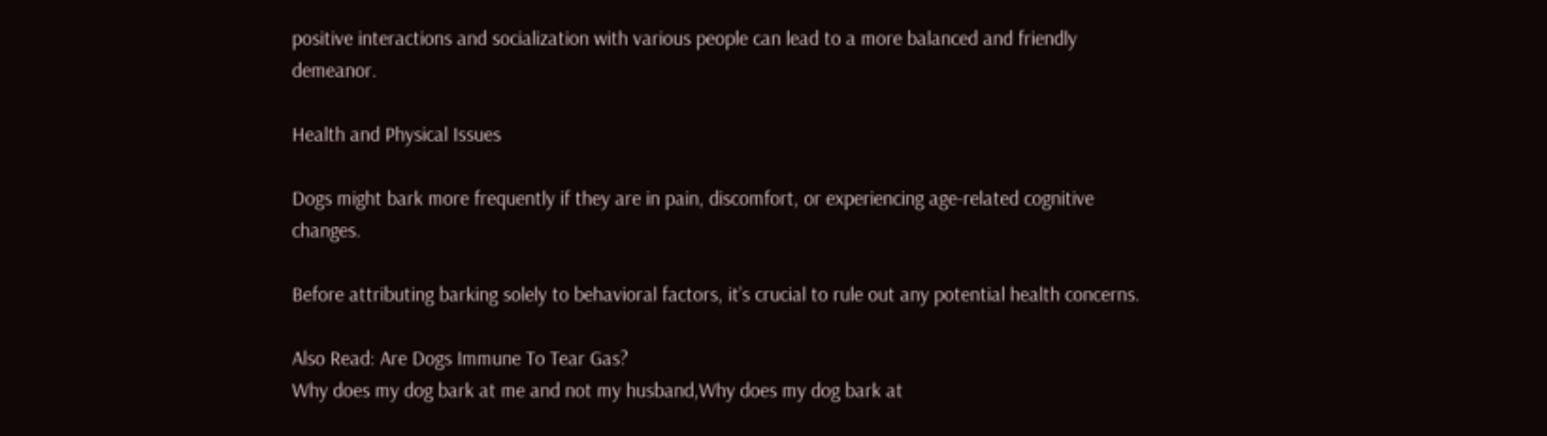positive interactions and socialization with various people can lead to a more balanced and friendly demeanor.

Health and Physical Issues

Dogs might bark more frequently if they are in pain, discomfort, or experiencing age-related cognitive changes.

Before attributing barking solely to behavioral factors, it’s crucial to rule out any potential health concerns.

Also Read: Are Dogs Immune To Tear Gas?
Why does my dog bark at me and not my husband,Why does my dog bark at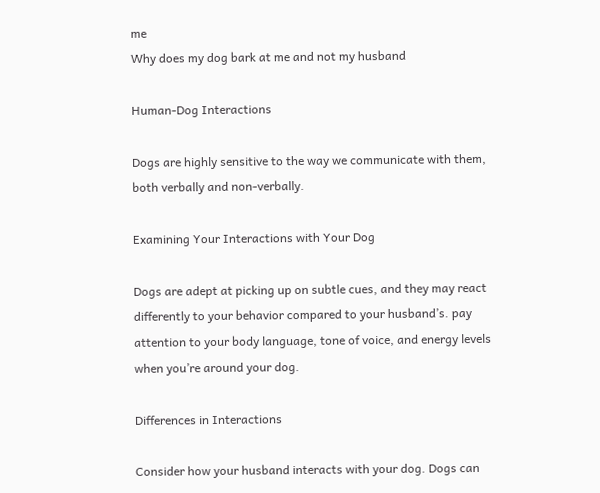me
Why does my dog bark at me and not my husband

Human-Dog Interactions

Dogs are highly sensitive to the way we communicate with them, both verbally and non-verbally.

Examining Your Interactions with Your Dog

Dogs are adept at picking up on subtle cues, and they may react differently to your behavior compared to your husband’s. pay attention to your body language, tone of voice, and energy levels when you’re around your dog.

Differences in Interactions

Consider how your husband interacts with your dog. Dogs can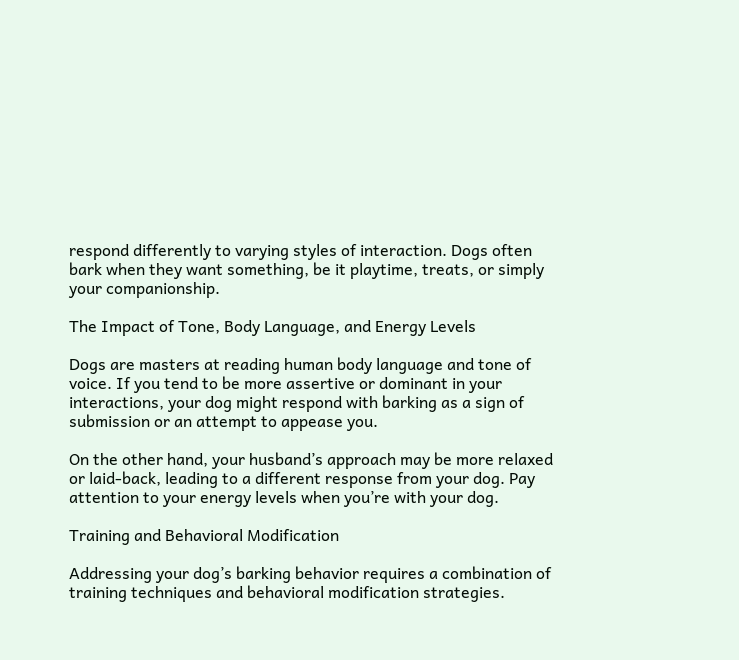respond differently to varying styles of interaction. Dogs often bark when they want something, be it playtime, treats, or simply your companionship.

The Impact of Tone, Body Language, and Energy Levels

Dogs are masters at reading human body language and tone of voice. If you tend to be more assertive or dominant in your interactions, your dog might respond with barking as a sign of submission or an attempt to appease you.

On the other hand, your husband’s approach may be more relaxed or laid-back, leading to a different response from your dog. Pay attention to your energy levels when you’re with your dog.

Training and Behavioral Modification

Addressing your dog’s barking behavior requires a combination of training techniques and behavioral modification strategies.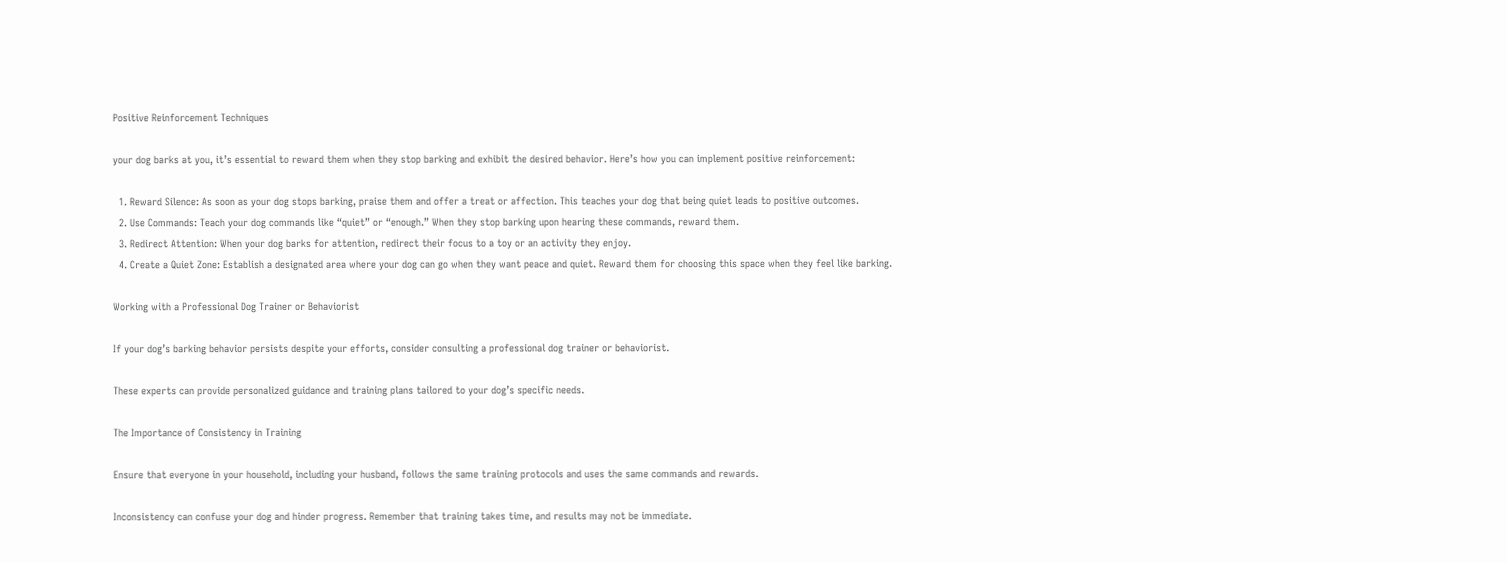Positive Reinforcement Techniques

your dog barks at you, it’s essential to reward them when they stop barking and exhibit the desired behavior. Here’s how you can implement positive reinforcement:

  1. Reward Silence: As soon as your dog stops barking, praise them and offer a treat or affection. This teaches your dog that being quiet leads to positive outcomes.
  2. Use Commands: Teach your dog commands like “quiet” or “enough.” When they stop barking upon hearing these commands, reward them.
  3. Redirect Attention: When your dog barks for attention, redirect their focus to a toy or an activity they enjoy.
  4. Create a Quiet Zone: Establish a designated area where your dog can go when they want peace and quiet. Reward them for choosing this space when they feel like barking.

Working with a Professional Dog Trainer or Behaviorist

If your dog’s barking behavior persists despite your efforts, consider consulting a professional dog trainer or behaviorist.

These experts can provide personalized guidance and training plans tailored to your dog’s specific needs.

The Importance of Consistency in Training

Ensure that everyone in your household, including your husband, follows the same training protocols and uses the same commands and rewards.

Inconsistency can confuse your dog and hinder progress. Remember that training takes time, and results may not be immediate.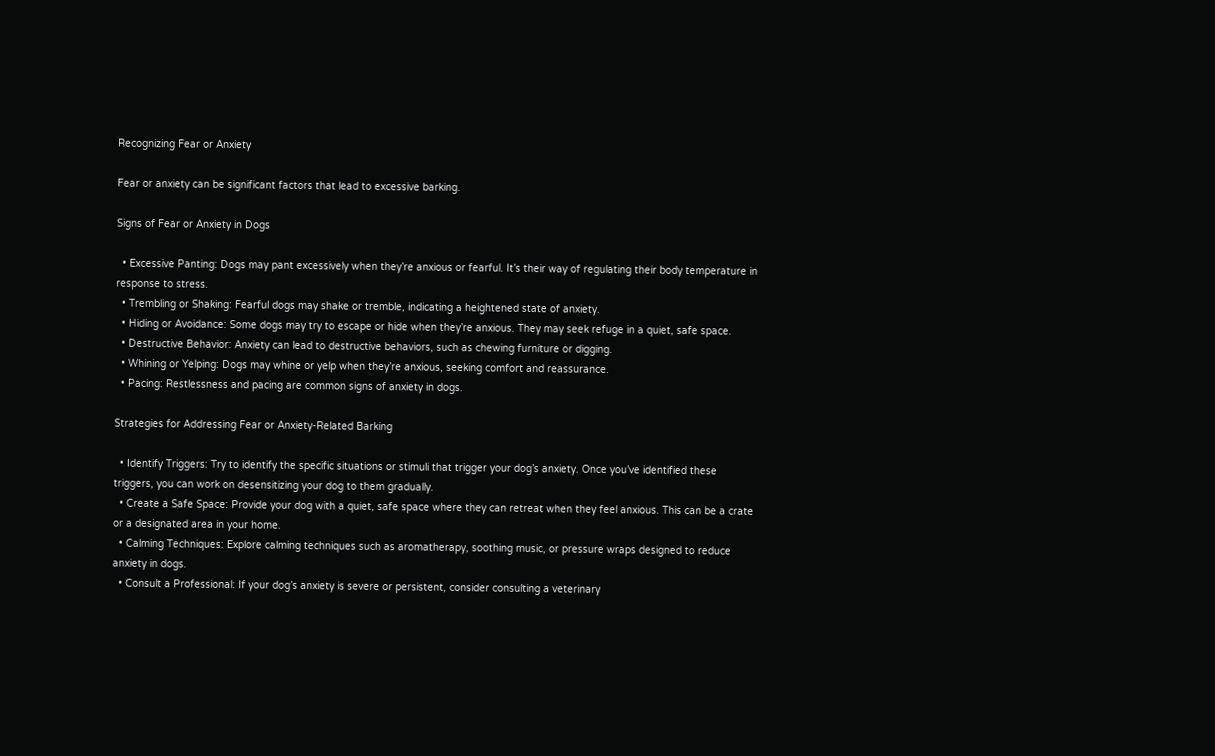Recognizing Fear or Anxiety

Fear or anxiety can be significant factors that lead to excessive barking.

Signs of Fear or Anxiety in Dogs

  • Excessive Panting: Dogs may pant excessively when they’re anxious or fearful. It’s their way of regulating their body temperature in response to stress.
  • Trembling or Shaking: Fearful dogs may shake or tremble, indicating a heightened state of anxiety.
  • Hiding or Avoidance: Some dogs may try to escape or hide when they’re anxious. They may seek refuge in a quiet, safe space.
  • Destructive Behavior: Anxiety can lead to destructive behaviors, such as chewing furniture or digging.
  • Whining or Yelping: Dogs may whine or yelp when they’re anxious, seeking comfort and reassurance.
  • Pacing: Restlessness and pacing are common signs of anxiety in dogs.

Strategies for Addressing Fear or Anxiety-Related Barking

  • Identify Triggers: Try to identify the specific situations or stimuli that trigger your dog’s anxiety. Once you’ve identified these triggers, you can work on desensitizing your dog to them gradually.
  • Create a Safe Space: Provide your dog with a quiet, safe space where they can retreat when they feel anxious. This can be a crate or a designated area in your home.
  • Calming Techniques: Explore calming techniques such as aromatherapy, soothing music, or pressure wraps designed to reduce anxiety in dogs.
  • Consult a Professional: If your dog’s anxiety is severe or persistent, consider consulting a veterinary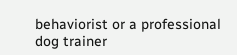behaviorist or a professional dog trainer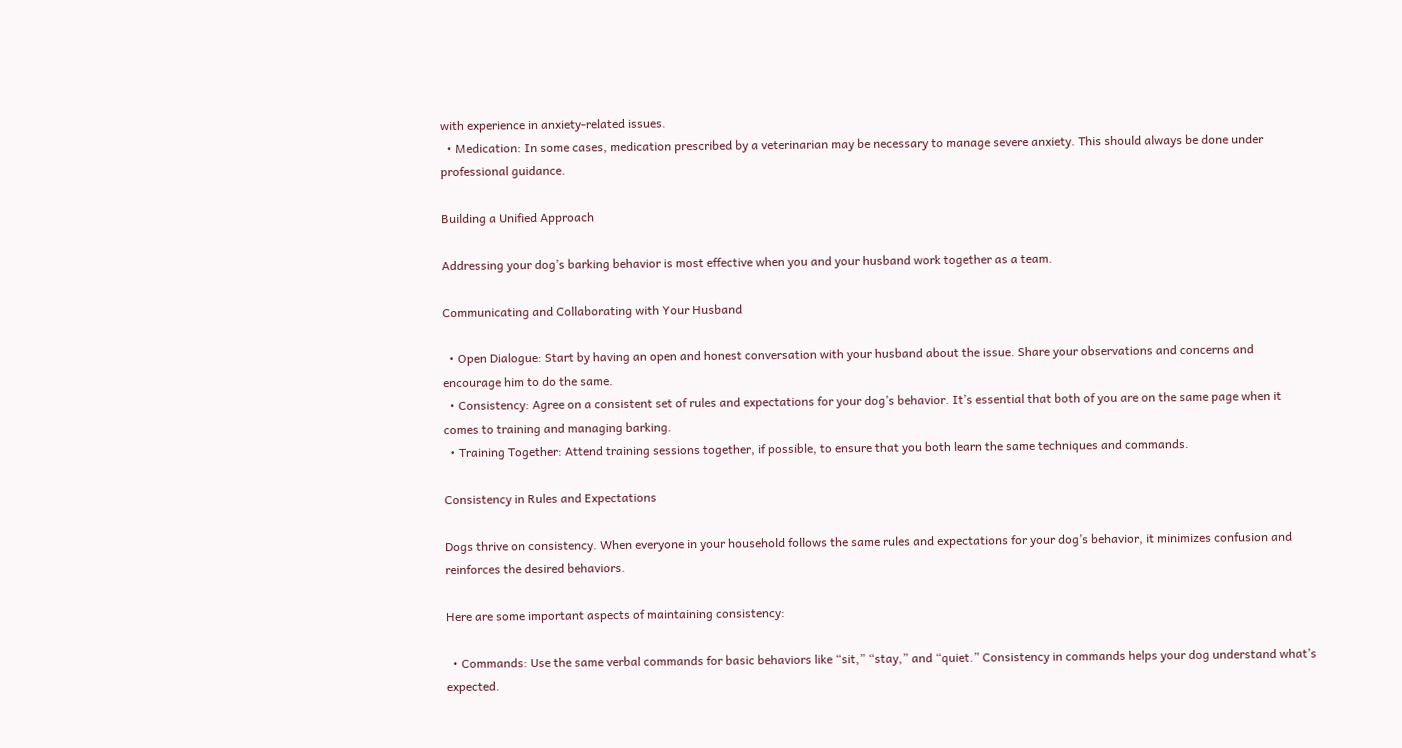with experience in anxiety-related issues.
  • Medication: In some cases, medication prescribed by a veterinarian may be necessary to manage severe anxiety. This should always be done under professional guidance.

Building a Unified Approach

Addressing your dog’s barking behavior is most effective when you and your husband work together as a team.

Communicating and Collaborating with Your Husband

  • Open Dialogue: Start by having an open and honest conversation with your husband about the issue. Share your observations and concerns and encourage him to do the same.
  • Consistency: Agree on a consistent set of rules and expectations for your dog’s behavior. It’s essential that both of you are on the same page when it comes to training and managing barking.
  • Training Together: Attend training sessions together, if possible, to ensure that you both learn the same techniques and commands.

Consistency in Rules and Expectations

Dogs thrive on consistency. When everyone in your household follows the same rules and expectations for your dog’s behavior, it minimizes confusion and reinforces the desired behaviors.

Here are some important aspects of maintaining consistency:

  • Commands: Use the same verbal commands for basic behaviors like “sit,” “stay,” and “quiet.” Consistency in commands helps your dog understand what’s expected.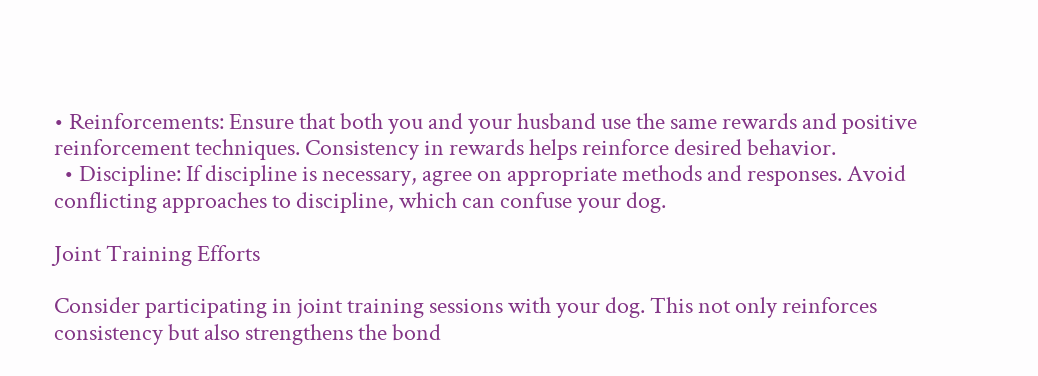• Reinforcements: Ensure that both you and your husband use the same rewards and positive reinforcement techniques. Consistency in rewards helps reinforce desired behavior.
  • Discipline: If discipline is necessary, agree on appropriate methods and responses. Avoid conflicting approaches to discipline, which can confuse your dog.

Joint Training Efforts

Consider participating in joint training sessions with your dog. This not only reinforces consistency but also strengthens the bond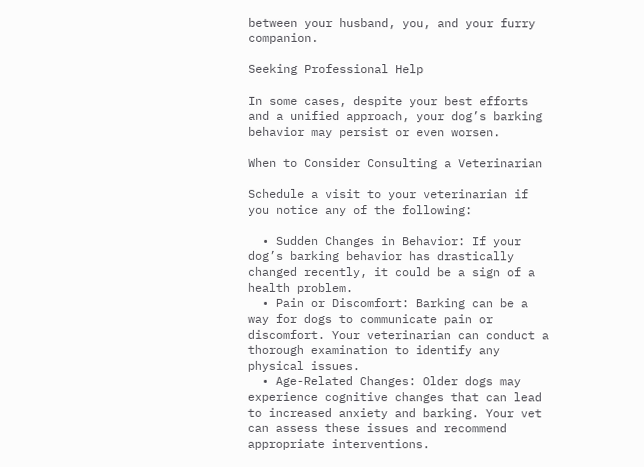between your husband, you, and your furry companion.

Seeking Professional Help

In some cases, despite your best efforts and a unified approach, your dog’s barking behavior may persist or even worsen.

When to Consider Consulting a Veterinarian

Schedule a visit to your veterinarian if you notice any of the following:

  • Sudden Changes in Behavior: If your dog’s barking behavior has drastically changed recently, it could be a sign of a health problem.
  • Pain or Discomfort: Barking can be a way for dogs to communicate pain or discomfort. Your veterinarian can conduct a thorough examination to identify any physical issues.
  • Age-Related Changes: Older dogs may experience cognitive changes that can lead to increased anxiety and barking. Your vet can assess these issues and recommend appropriate interventions.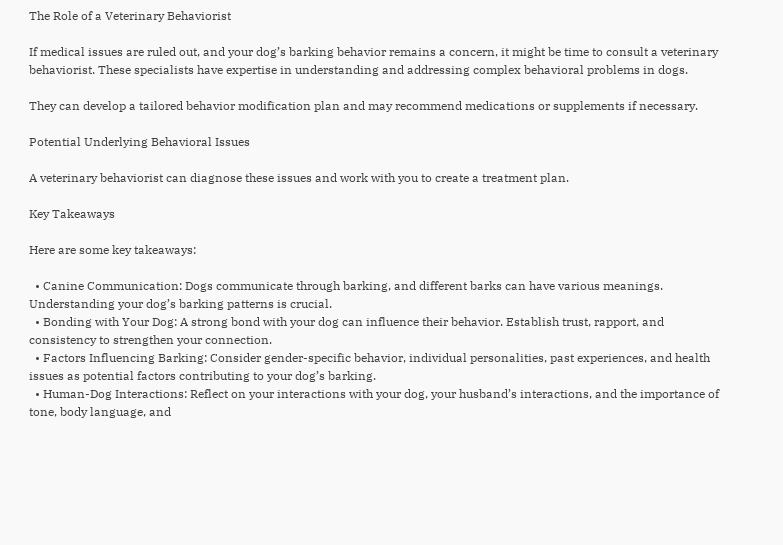The Role of a Veterinary Behaviorist

If medical issues are ruled out, and your dog’s barking behavior remains a concern, it might be time to consult a veterinary behaviorist. These specialists have expertise in understanding and addressing complex behavioral problems in dogs.

They can develop a tailored behavior modification plan and may recommend medications or supplements if necessary.

Potential Underlying Behavioral Issues

A veterinary behaviorist can diagnose these issues and work with you to create a treatment plan.

Key Takeaways

Here are some key takeaways:

  • Canine Communication: Dogs communicate through barking, and different barks can have various meanings. Understanding your dog’s barking patterns is crucial.
  • Bonding with Your Dog: A strong bond with your dog can influence their behavior. Establish trust, rapport, and consistency to strengthen your connection.
  • Factors Influencing Barking: Consider gender-specific behavior, individual personalities, past experiences, and health issues as potential factors contributing to your dog’s barking.
  • Human-Dog Interactions: Reflect on your interactions with your dog, your husband’s interactions, and the importance of tone, body language, and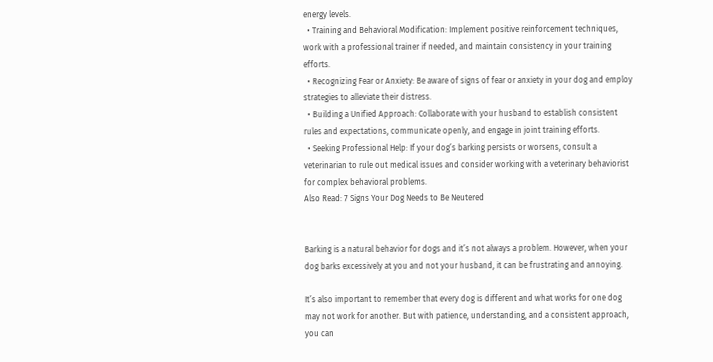energy levels.
  • Training and Behavioral Modification: Implement positive reinforcement techniques, work with a professional trainer if needed, and maintain consistency in your training efforts.
  • Recognizing Fear or Anxiety: Be aware of signs of fear or anxiety in your dog and employ strategies to alleviate their distress.
  • Building a Unified Approach: Collaborate with your husband to establish consistent rules and expectations, communicate openly, and engage in joint training efforts.
  • Seeking Professional Help: If your dog’s barking persists or worsens, consult a veterinarian to rule out medical issues and consider working with a veterinary behaviorist for complex behavioral problems.
Also Read: 7 Signs Your Dog Needs to Be Neutered


Barking is a natural behavior for dogs and it’s not always a problem. However, when your dog barks excessively at you and not your husband, it can be frustrating and annoying.

It’s also important to remember that every dog is different and what works for one dog may not work for another. But with patience, understanding, and a consistent approach, you can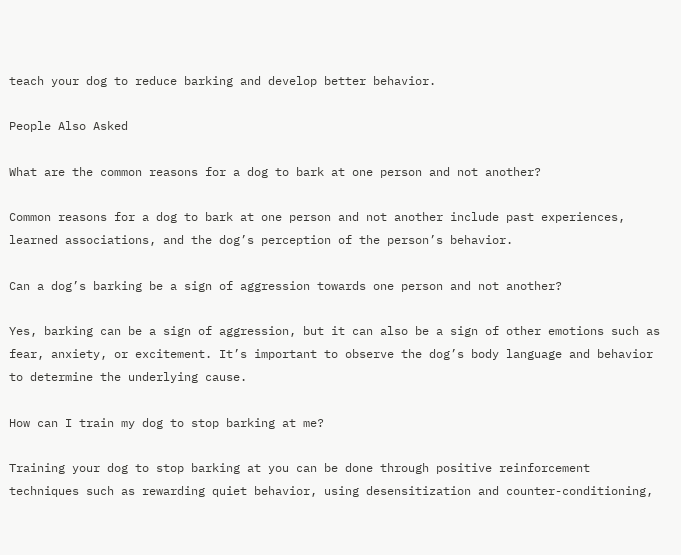teach your dog to reduce barking and develop better behavior.

People Also Asked

What are the common reasons for a dog to bark at one person and not another?

Common reasons for a dog to bark at one person and not another include past experiences, learned associations, and the dog’s perception of the person’s behavior.

Can a dog’s barking be a sign of aggression towards one person and not another?

Yes, barking can be a sign of aggression, but it can also be a sign of other emotions such as fear, anxiety, or excitement. It’s important to observe the dog’s body language and behavior to determine the underlying cause.

How can I train my dog to stop barking at me?

Training your dog to stop barking at you can be done through positive reinforcement techniques such as rewarding quiet behavior, using desensitization and counter-conditioning,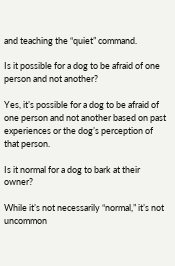and teaching the “quiet” command.

Is it possible for a dog to be afraid of one person and not another?

Yes, it’s possible for a dog to be afraid of one person and not another based on past experiences or the dog’s perception of that person.

Is it normal for a dog to bark at their owner?

While it’s not necessarily “normal,” it’s not uncommon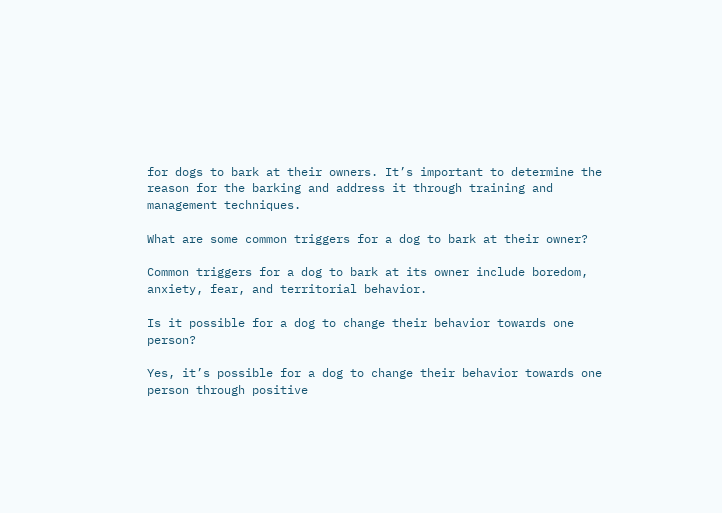for dogs to bark at their owners. It’s important to determine the reason for the barking and address it through training and management techniques.

What are some common triggers for a dog to bark at their owner?

Common triggers for a dog to bark at its owner include boredom, anxiety, fear, and territorial behavior.

Is it possible for a dog to change their behavior towards one person?

Yes, it’s possible for a dog to change their behavior towards one person through positive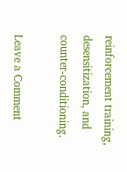reinforcement training, desensitization, and counter-conditioning.

Leave a Comment